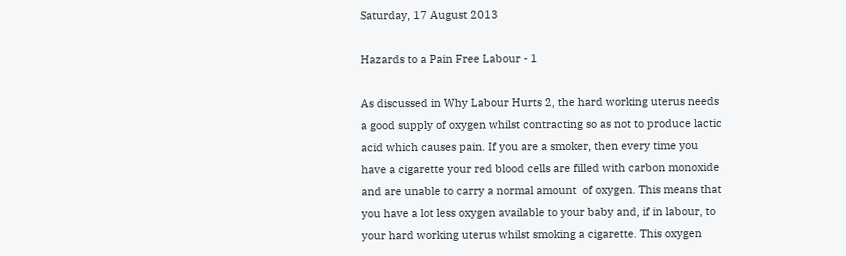Saturday, 17 August 2013

Hazards to a Pain Free Labour - 1

As discussed in Why Labour Hurts 2, the hard working uterus needs a good supply of oxygen whilst contracting so as not to produce lactic acid which causes pain. If you are a smoker, then every time you have a cigarette your red blood cells are filled with carbon monoxide and are unable to carry a normal amount  of oxygen. This means that you have a lot less oxygen available to your baby and, if in labour, to your hard working uterus whilst smoking a cigarette. This oxygen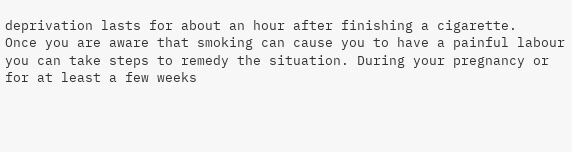deprivation lasts for about an hour after finishing a cigarette.
Once you are aware that smoking can cause you to have a painful labour you can take steps to remedy the situation. During your pregnancy or for at least a few weeks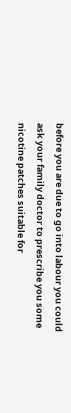before you are due to go into labour you could ask your family doctor to prescribe you some nicotine patches suitable for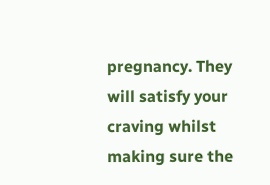pregnancy. They will satisfy your craving whilst making sure the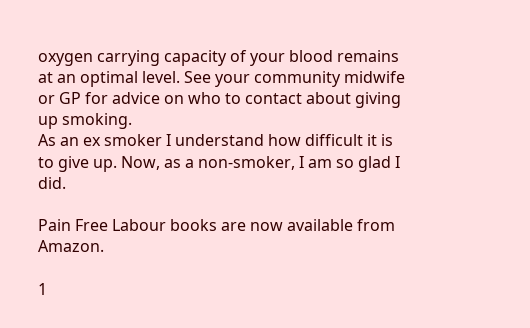oxygen carrying capacity of your blood remains at an optimal level. See your community midwife or GP for advice on who to contact about giving up smoking.
As an ex smoker I understand how difficult it is to give up. Now, as a non-smoker, I am so glad I did.

Pain Free Labour books are now available from Amazon.

1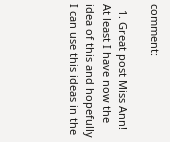comment:

  1. Great post Miss Ann! At least I have now the idea of this and hopefully I can use this ideas in the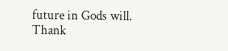future in Gods will. Thank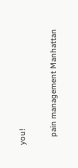you!

    pain management Manhattan